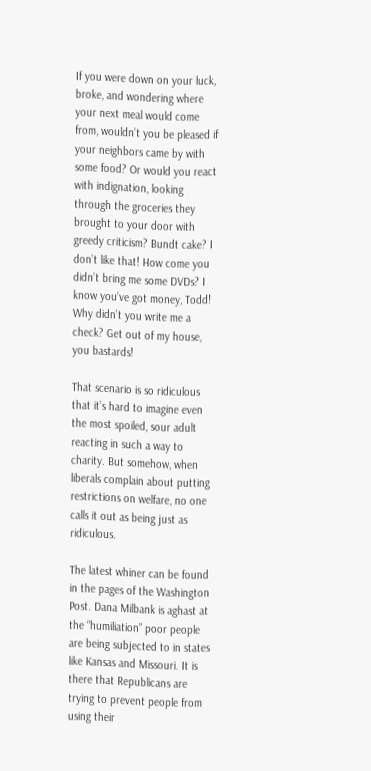If you were down on your luck, broke, and wondering where your next meal would come from, wouldn’t you be pleased if your neighbors came by with some food? Or would you react with indignation, looking through the groceries they brought to your door with greedy criticism? Bundt cake? I don’t like that! How come you didn’t bring me some DVDs? I know you’ve got money, Todd! Why didn’t you write me a check? Get out of my house, you bastards!

That scenario is so ridiculous that it’s hard to imagine even the most spoiled, sour adult reacting in such a way to charity. But somehow, when liberals complain about putting restrictions on welfare, no one calls it out as being just as ridiculous.

The latest whiner can be found in the pages of the Washington Post. Dana Milbank is aghast at the “humiliation” poor people are being subjected to in states like Kansas and Missouri. It is there that Republicans are trying to prevent people from using their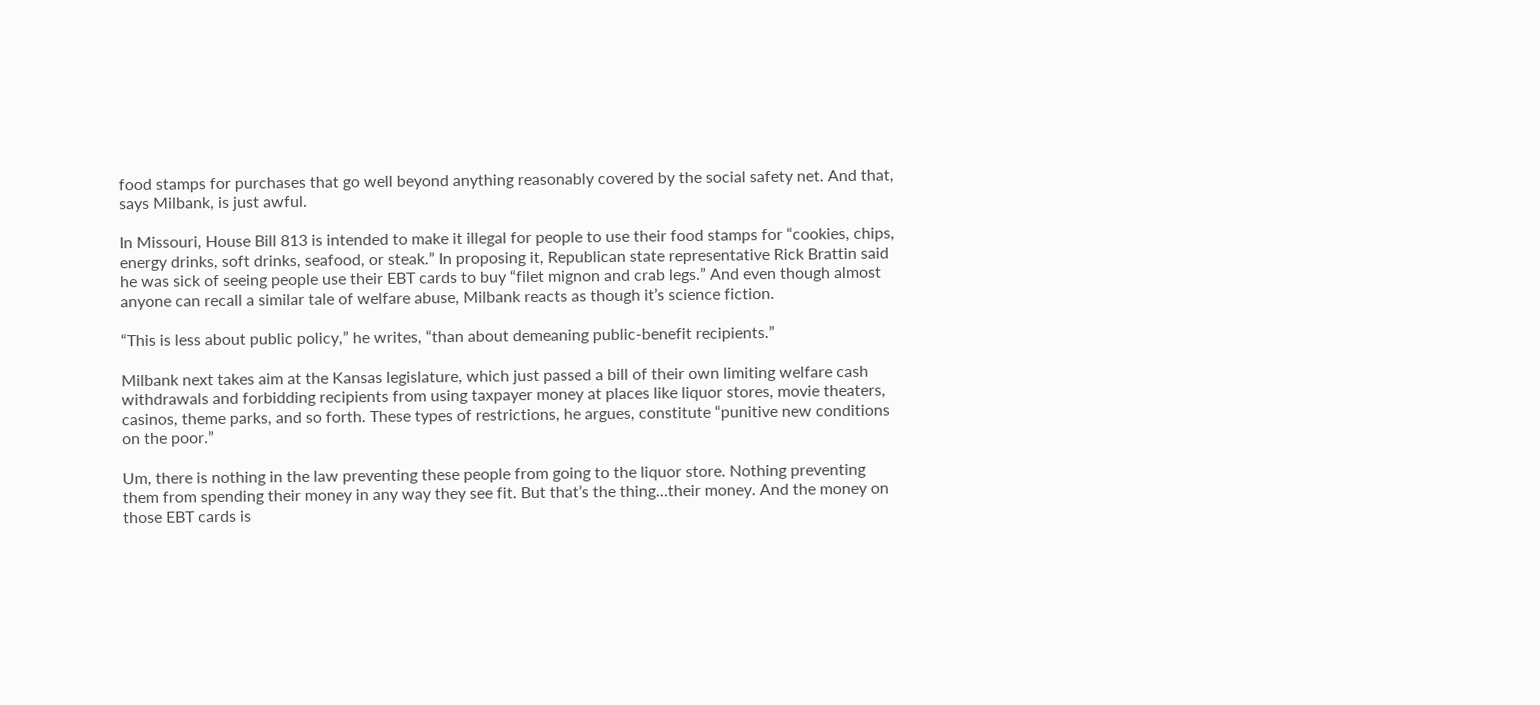food stamps for purchases that go well beyond anything reasonably covered by the social safety net. And that, says Milbank, is just awful.

In Missouri, House Bill 813 is intended to make it illegal for people to use their food stamps for “cookies, chips, energy drinks, soft drinks, seafood, or steak.” In proposing it, Republican state representative Rick Brattin said he was sick of seeing people use their EBT cards to buy “filet mignon and crab legs.” And even though almost anyone can recall a similar tale of welfare abuse, Milbank reacts as though it’s science fiction.

“This is less about public policy,” he writes, “than about demeaning public-benefit recipients.”

Milbank next takes aim at the Kansas legislature, which just passed a bill of their own limiting welfare cash withdrawals and forbidding recipients from using taxpayer money at places like liquor stores, movie theaters, casinos, theme parks, and so forth. These types of restrictions, he argues, constitute “punitive new conditions on the poor.”

Um, there is nothing in the law preventing these people from going to the liquor store. Nothing preventing them from spending their money in any way they see fit. But that’s the thing…their money. And the money on those EBT cards is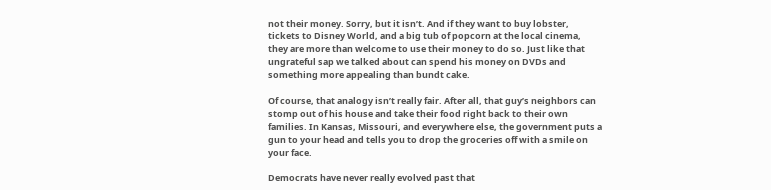not their money. Sorry, but it isn’t. And if they want to buy lobster, tickets to Disney World, and a big tub of popcorn at the local cinema, they are more than welcome to use their money to do so. Just like that ungrateful sap we talked about can spend his money on DVDs and something more appealing than bundt cake.

Of course, that analogy isn’t really fair. After all, that guy’s neighbors can stomp out of his house and take their food right back to their own families. In Kansas, Missouri, and everywhere else, the government puts a gun to your head and tells you to drop the groceries off with a smile on your face.

Democrats have never really evolved past that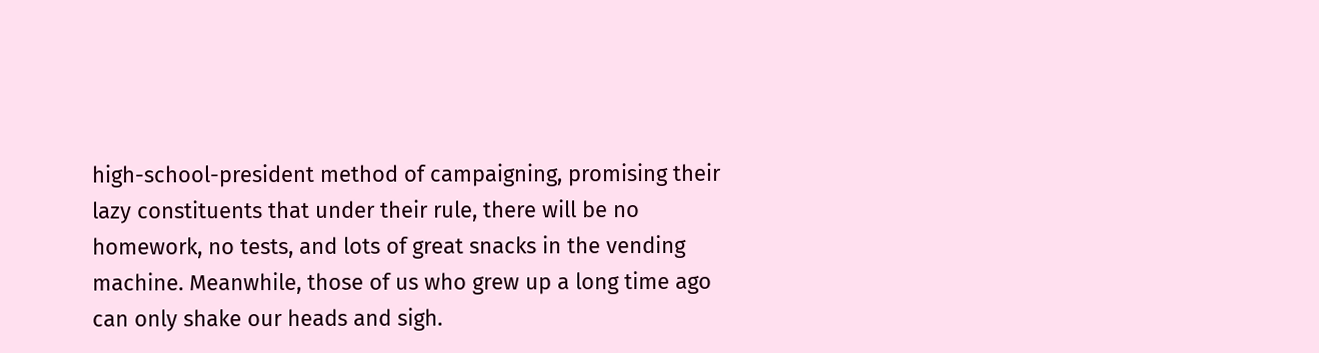high-school-president method of campaigning, promising their lazy constituents that under their rule, there will be no homework, no tests, and lots of great snacks in the vending machine. Meanwhile, those of us who grew up a long time ago can only shake our heads and sigh.